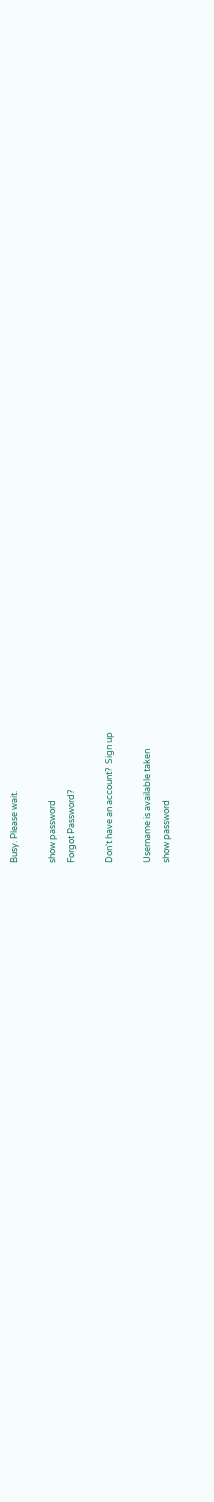Busy. Please wait.

show password
Forgot Password?

Don't have an account?  Sign up

Username is available taken
show password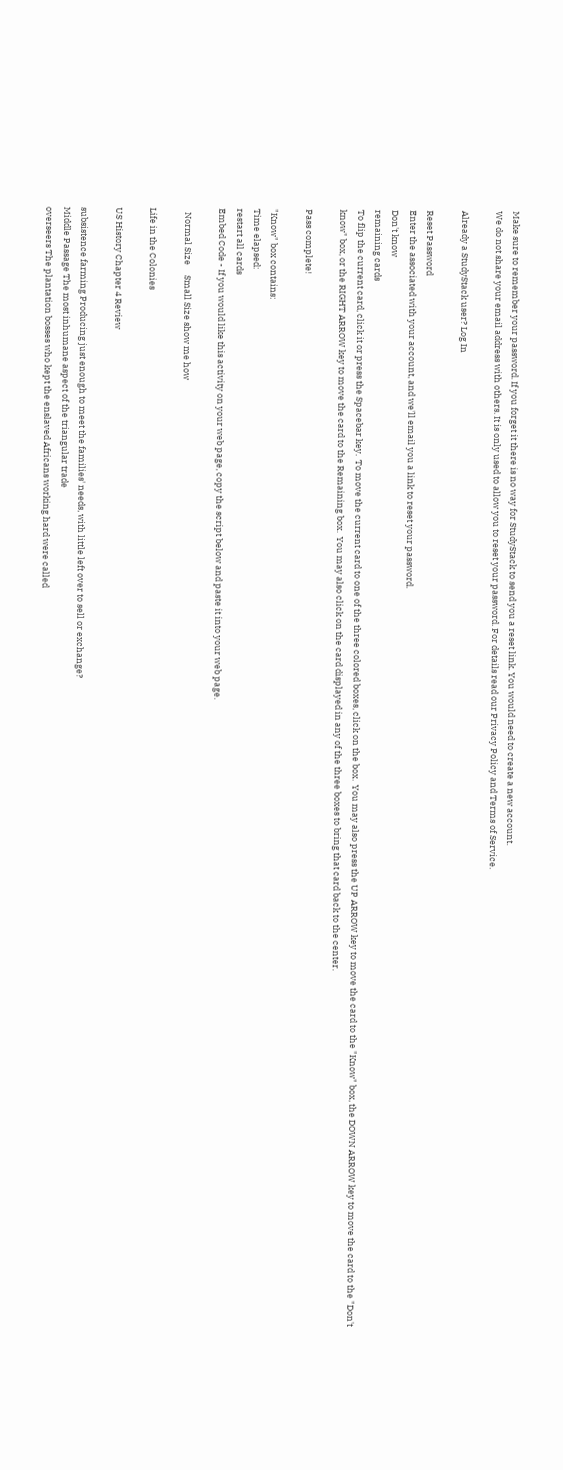Make sure to remember your password. If you forget it there is no way for StudyStack to send you a reset link. You would need to create a new account.
We do not share your email address with others. It is only used to allow you to reset your password. For details read our Privacy Policy and Terms of Service.

Already a StudyStack user? Log In

Reset Password
Enter the associated with your account, and we'll email you a link to reset your password.
Don't know
remaining cards
To flip the current card, click it or press the Spacebar key.  To move the current card to one of the three colored boxes, click on the box.  You may also press the UP ARROW key to move the card to the "Know" box, the DOWN ARROW key to move the card to the "Don't know" box, or the RIGHT ARROW key to move the card to the Remaining box.  You may also click on the card displayed in any of the three boxes to bring that card back to the center.

Pass complete!

"Know" box contains:
Time elapsed:
restart all cards
Embed Code - If you would like this activity on your web page, copy the script below and paste it into your web page.

  Normal Size     Small Size show me how

Life in the Colonies

US History Chapter 4 Review

subsistence farming Producing just enough to meet the families' needs, with little left over to sell or exchange?
Middle Passage The most inhumane aspect of the triangular trade
overseers The plantation bosses who kept the enslaved Africans working hard were called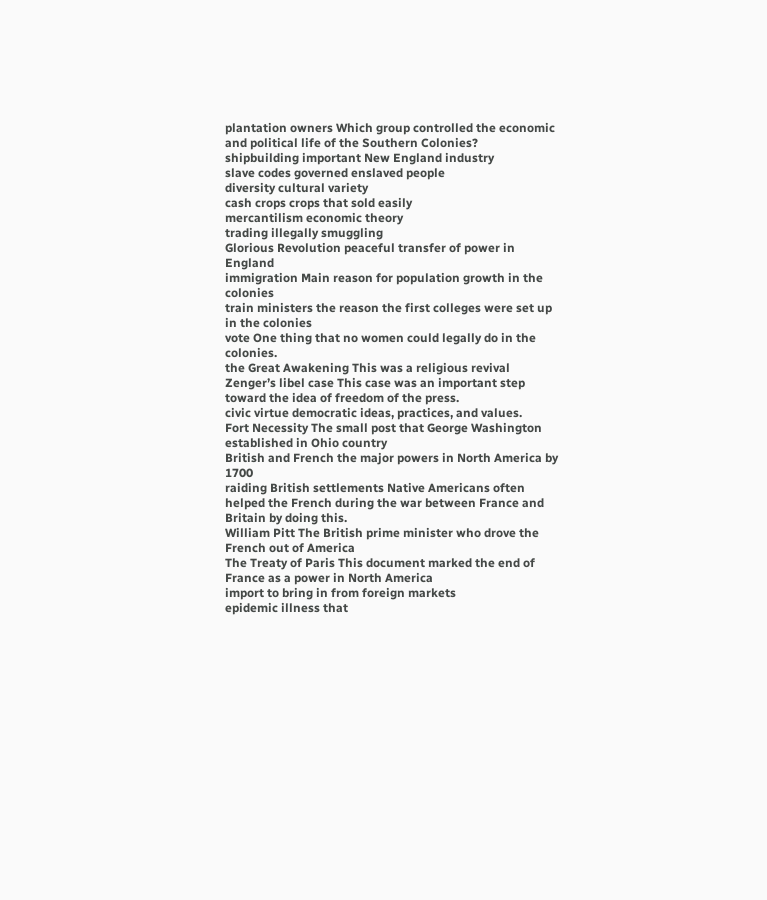plantation owners Which group controlled the economic and political life of the Southern Colonies?
shipbuilding important New England industry
slave codes governed enslaved people
diversity cultural variety
cash crops crops that sold easily
mercantilism economic theory
trading illegally smuggling
Glorious Revolution peaceful transfer of power in England
immigration Main reason for population growth in the colonies
train ministers the reason the first colleges were set up in the colonies
vote One thing that no women could legally do in the colonies.
the Great Awakening This was a religious revival
Zenger’s libel case This case was an important step toward the idea of freedom of the press.
civic virtue democratic ideas, practices, and values.
Fort Necessity The small post that George Washington established in Ohio country
British and French the major powers in North America by 1700
raiding British settlements Native Americans often helped the French during the war between France and Britain by doing this.
William Pitt The British prime minister who drove the French out of America
The Treaty of Paris This document marked the end of France as a power in North America
import to bring in from foreign markets
epidemic illness that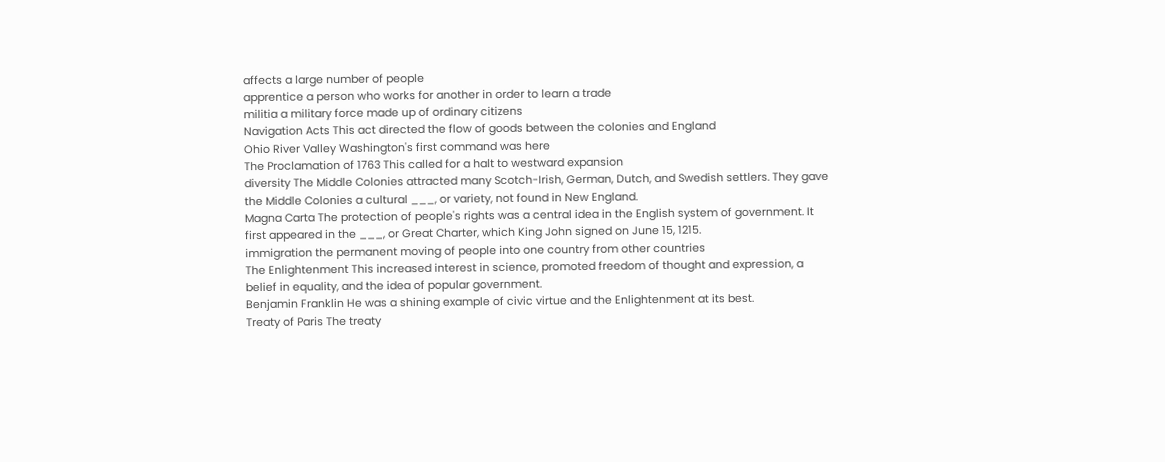affects a large number of people
apprentice a person who works for another in order to learn a trade
militia a military force made up of ordinary citizens
Navigation Acts This act directed the flow of goods between the colonies and England
Ohio River Valley Washington's first command was here
The Proclamation of 1763 This called for a halt to westward expansion
diversity The Middle Colonies attracted many Scotch-Irish, German, Dutch, and Swedish settlers. They gave the Middle Colonies a cultural ___, or variety, not found in New England.
Magna Carta The protection of people's rights was a central idea in the English system of government. It first appeared in the ___, or Great Charter, which King John signed on June 15, 1215.
immigration the permanent moving of people into one country from other countries
The Enlightenment This increased interest in science, promoted freedom of thought and expression, a belief in equality, and the idea of popular government.
Benjamin Franklin He was a shining example of civic virtue and the Enlightenment at its best.
Treaty of Paris The treaty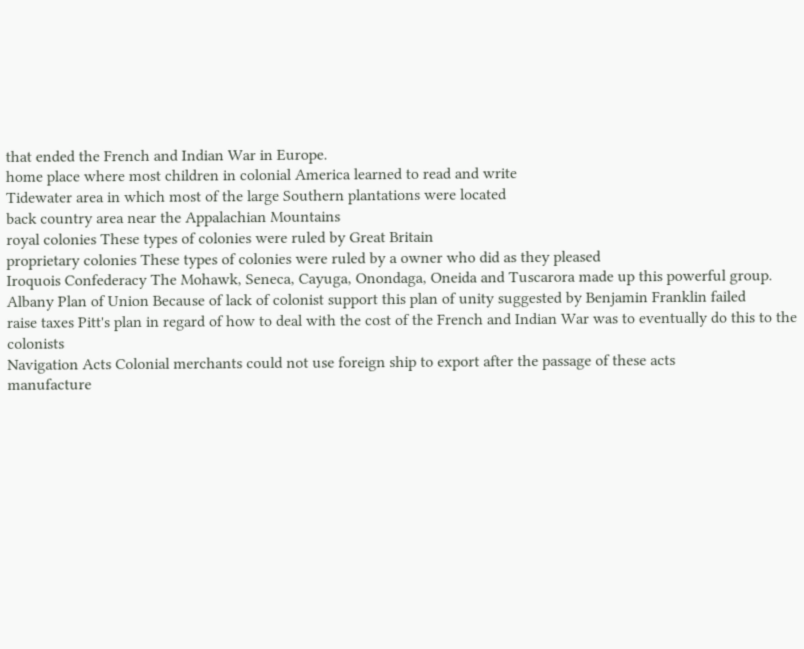that ended the French and Indian War in Europe.
home place where most children in colonial America learned to read and write
Tidewater area in which most of the large Southern plantations were located
back country area near the Appalachian Mountains
royal colonies These types of colonies were ruled by Great Britain
proprietary colonies These types of colonies were ruled by a owner who did as they pleased
Iroquois Confederacy The Mohawk, Seneca, Cayuga, Onondaga, Oneida and Tuscarora made up this powerful group.
Albany Plan of Union Because of lack of colonist support this plan of unity suggested by Benjamin Franklin failed
raise taxes Pitt's plan in regard of how to deal with the cost of the French and Indian War was to eventually do this to the colonists
Navigation Acts Colonial merchants could not use foreign ship to export after the passage of these acts
manufacture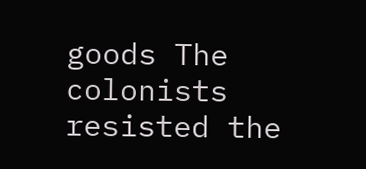goods The colonists resisted the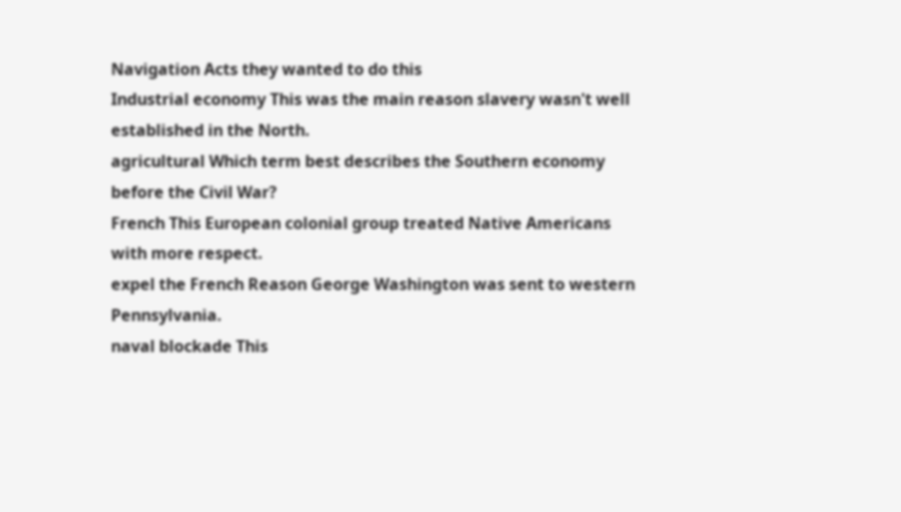Navigation Acts they wanted to do this
Industrial economy This was the main reason slavery wasn't well established in the North.
agricultural Which term best describes the Southern economy before the Civil War?
French This European colonial group treated Native Americans with more respect.
expel the French Reason George Washington was sent to western Pennsylvania.
naval blockade This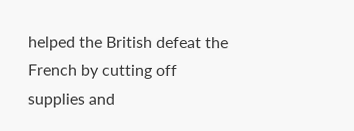helped the British defeat the French by cutting off supplies and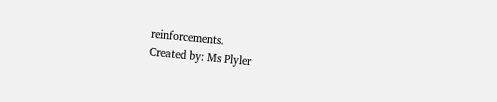reinforcements.
Created by: Ms Plyler